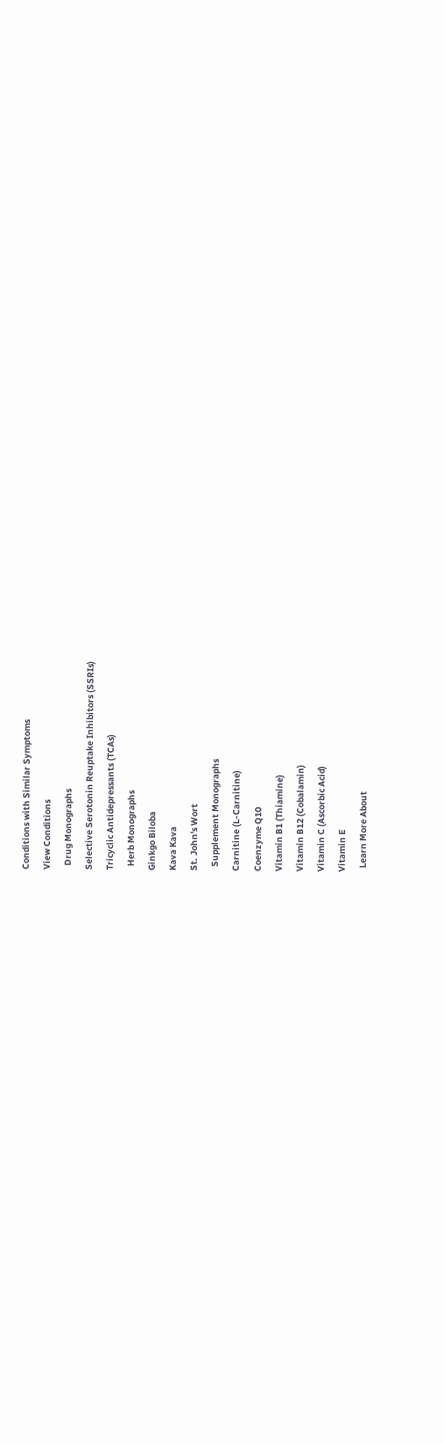Conditions with Similar Symptoms
View Conditions
  Drug Monographs
Selective Serotonin Reuptake Inhibitors (SSRIs)
Tricyclic Antidepressants (TCAs)
  Herb Monographs
Ginkgo Biloba
Kava Kava
St. John's Wort
  Supplement Monographs
Carnitine (L-Carnitine)
Coenzyme Q10
Vitamin B1 (Thiamine)
Vitamin B12 (Cobalamin)
Vitamin C (Ascorbic Acid)
Vitamin E
  Learn More About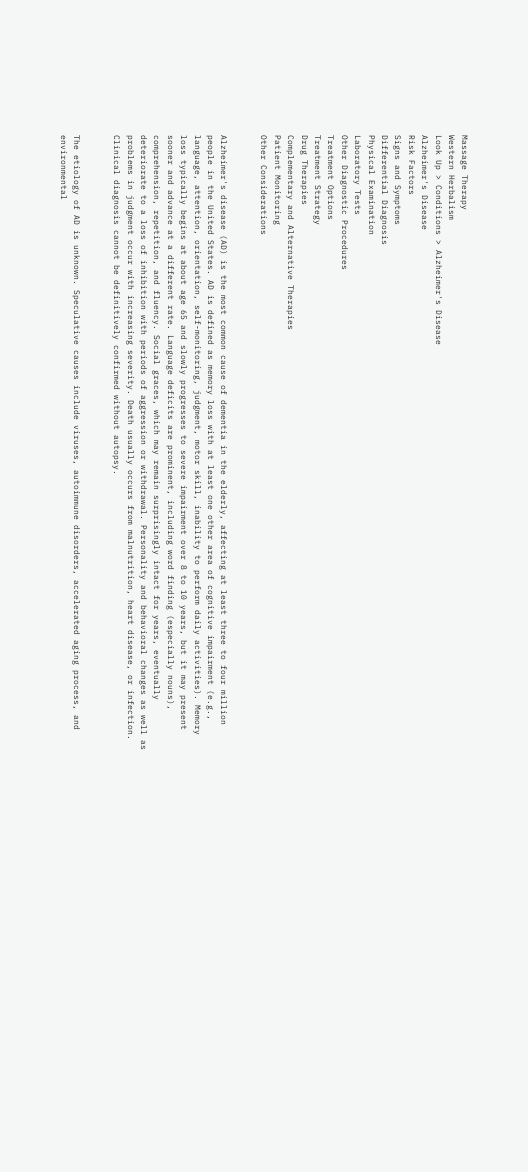Massage Therapy
Western Herbalism
Look Up > Conditions > Alzheimer's Disease
Alzheimer's Disease
Risk Factors
Signs and Symptoms
Differential Diagnosis
Physical Examination
Laboratory Tests
Other Diagnostic Procedures
Treatment Options
Treatment Strategy
Drug Therapies
Complementary and Alternative Therapies
Patient Monitoring
Other Considerations


Alzheimer's disease (AD) is the most common cause of dementia in the elderly, affecting at least three to four million people in the United States. AD is defined as memory loss with at least one other area of cognitive impairment (e.g., language, attention, orientation, self-monitoring, judgment, motor skill, inability to perform daily activities). Memory loss typically begins at about age 65 and slowly progresses to severe impairment over 8 to 10 years, but it may present sooner and advance at a different rate. Language deficits are prominent, including word finding (especially nouns), comprehension, repetition, and fluency. Social graces, which may remain surprisingly intact for years, eventually deteriorate to a loss of inhibition with periods of aggression or withdrawal. Personality and behavioral changes as well as problems in judgment occur with increasing severity. Death usually occurs from malnutrition, heart disease, or infection. Clinical diagnosis cannot be definitively confirmed without autopsy.


The etiology of AD is unknown. Speculative causes include viruses, autoimmune disorders, accelerated aging process, and environmental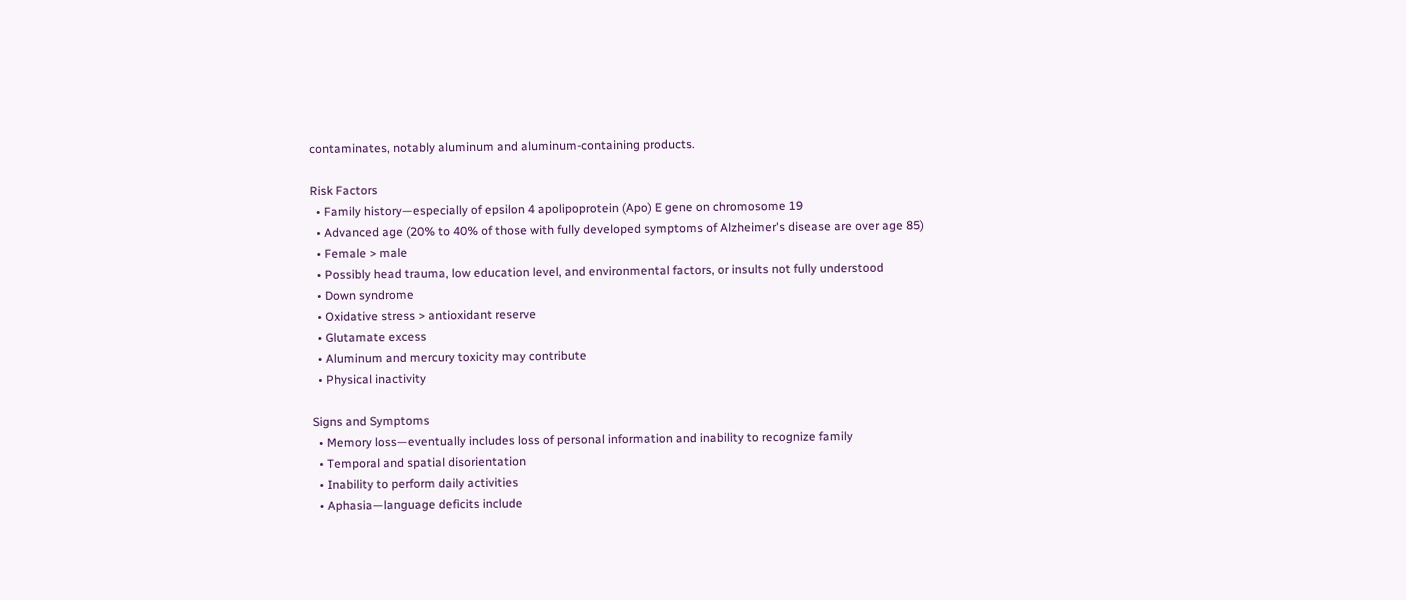contaminates, notably aluminum and aluminum-containing products.

Risk Factors
  • Family history—especially of epsilon 4 apolipoprotein (Apo) E gene on chromosome 19
  • Advanced age (20% to 40% of those with fully developed symptoms of Alzheimer's disease are over age 85)
  • Female > male
  • Possibly head trauma, low education level, and environmental factors, or insults not fully understood
  • Down syndrome
  • Oxidative stress > antioxidant reserve
  • Glutamate excess
  • Aluminum and mercury toxicity may contribute
  • Physical inactivity

Signs and Symptoms
  • Memory loss—eventually includes loss of personal information and inability to recognize family
  • Temporal and spatial disorientation
  • Inability to perform daily activities
  • Aphasia—language deficits include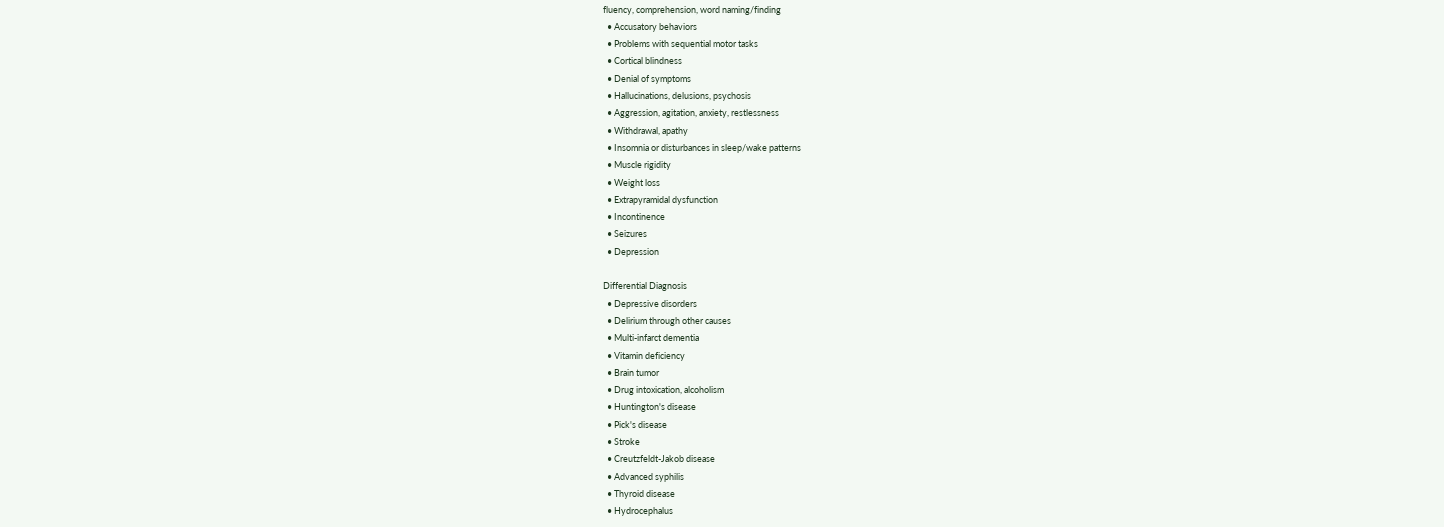fluency, comprehension, word naming/finding
  • Accusatory behaviors
  • Problems with sequential motor tasks
  • Cortical blindness
  • Denial of symptoms
  • Hallucinations, delusions, psychosis
  • Aggression, agitation, anxiety, restlessness
  • Withdrawal, apathy
  • Insomnia or disturbances in sleep/wake patterns
  • Muscle rigidity
  • Weight loss
  • Extrapyramidal dysfunction
  • Incontinence
  • Seizures
  • Depression

Differential Diagnosis
  • Depressive disorders
  • Delirium through other causes
  • Multi-infarct dementia
  • Vitamin deficiency
  • Brain tumor
  • Drug intoxication, alcoholism
  • Huntington's disease
  • Pick's disease
  • Stroke
  • Creutzfeldt-Jakob disease
  • Advanced syphilis
  • Thyroid disease
  • Hydrocephalus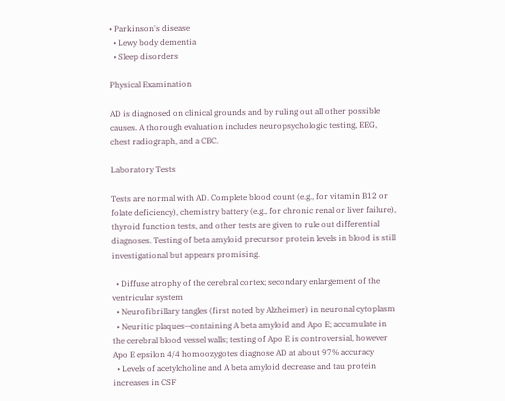• Parkinson's disease
  • Lewy body dementia
  • Sleep disorders

Physical Examination

AD is diagnosed on clinical grounds and by ruling out all other possible causes. A thorough evaluation includes neuropsychologic testing, EEG, chest radiograph, and a CBC.

Laboratory Tests

Tests are normal with AD. Complete blood count (e.g., for vitamin B12 or folate deficiency), chemistry battery (e.g., for chronic renal or liver failure), thyroid function tests, and other tests are given to rule out differential diagnoses. Testing of beta amyloid precursor protein levels in blood is still investigational but appears promising.

  • Diffuse atrophy of the cerebral cortex; secondary enlargement of the ventricular system
  • Neurofibrillary tangles (first noted by Alzheimer) in neuronal cytoplasm
  • Neuritic plaques—containing A beta amyloid and Apo E; accumulate in the cerebral blood vessel walls; testing of Apo E is controversial, however Apo E epsilon 4/4 homoozygotes diagnose AD at about 97% accuracy
  • Levels of acetylcholine and A beta amyloid decrease and tau protein increases in CSF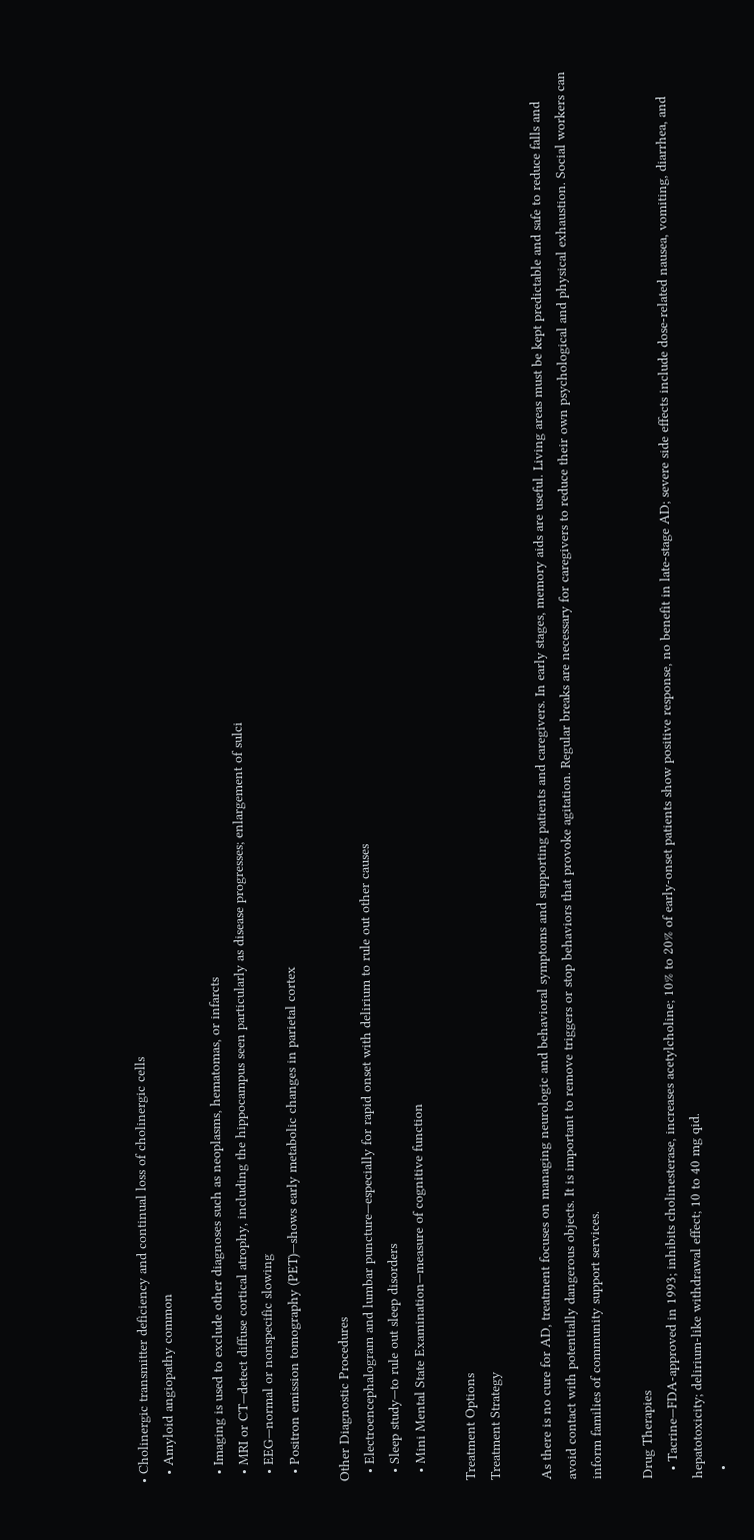• Cholinergic transmitter deficiency and continual loss of cholinergic cells
  • Amyloid angiopathy common

  • Imaging is used to exclude other diagnoses such as neoplasms, hematomas, or infarcts
  • MRI or CT—detect diffuse cortical atrophy, including the hippocampus seen particularly as disease progresses; enlargement of sulci
  • EEG—normal or nonspecific slowing
  • Positron emission tomography (PET)—shows early metabolic changes in parietal cortex

Other Diagnostic Procedures
  • Electroencephalogram and lumbar puncture—especially for rapid onset with delirium to rule out other causes
  • Sleep study—to rule out sleep disorders
  • Mini Mental State Examination—measure of cognitive function

Treatment Options
Treatment Strategy

As there is no cure for AD, treatment focuses on managing neurologic and behavioral symptoms and supporting patients and caregivers. In early stages, memory aids are useful. Living areas must be kept predictable and safe to reduce falls and avoid contact with potentially dangerous objects. It is important to remove triggers or stop behaviors that provoke agitation. Regular breaks are necessary for caregivers to reduce their own psychological and physical exhaustion. Social workers can inform families of community support services.

Drug Therapies
  • Tacrine—FDA-approved in 1993; inhibits cholinesterase, increases acetylcholine; 10% to 20% of early-onset patients show positive response, no benefit in late-stage AD; severe side effects include dose-related nausea, vomiting, diarrhea, and hepatotoxicity; delirium-like withdrawal effect; 10 to 40 mg qid.
  •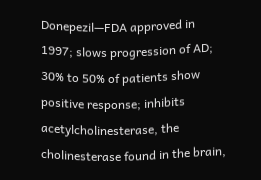Donepezil—FDA approved in 1997; slows progression of AD; 30% to 50% of patients show positive response; inhibits acetylcholinesterase, the cholinesterase found in the brain,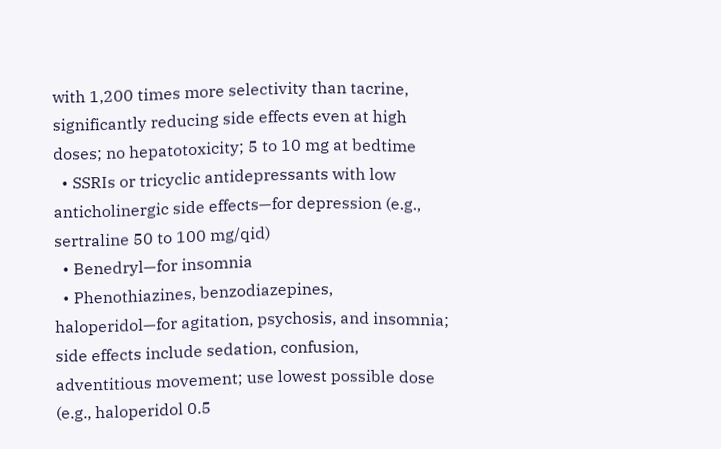with 1,200 times more selectivity than tacrine, significantly reducing side effects even at high doses; no hepatotoxicity; 5 to 10 mg at bedtime
  • SSRIs or tricyclic antidepressants with low anticholinergic side effects—for depression (e.g., sertraline 50 to 100 mg/qid)
  • Benedryl—for insomnia
  • Phenothiazines, benzodiazepines, haloperidol—for agitation, psychosis, and insomnia; side effects include sedation, confusion, adventitious movement; use lowest possible dose (e.g., haloperidol 0.5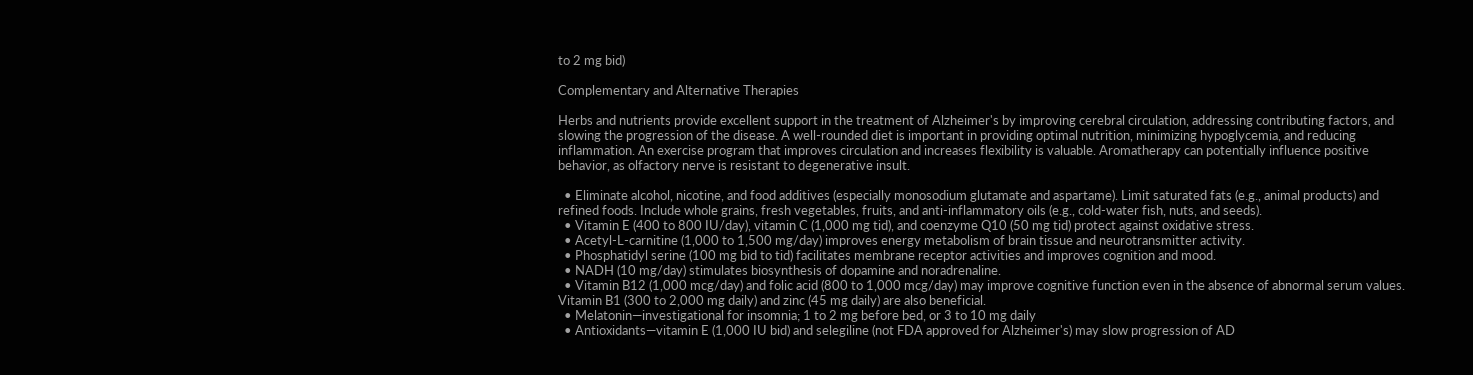to 2 mg bid)

Complementary and Alternative Therapies

Herbs and nutrients provide excellent support in the treatment of Alzheimer's by improving cerebral circulation, addressing contributing factors, and slowing the progression of the disease. A well-rounded diet is important in providing optimal nutrition, minimizing hypoglycemia, and reducing inflammation. An exercise program that improves circulation and increases flexibility is valuable. Aromatherapy can potentially influence positive behavior, as olfactory nerve is resistant to degenerative insult.

  • Eliminate alcohol, nicotine, and food additives (especially monosodium glutamate and aspartame). Limit saturated fats (e.g., animal products) and refined foods. Include whole grains, fresh vegetables, fruits, and anti-inflammatory oils (e.g., cold-water fish, nuts, and seeds).
  • Vitamin E (400 to 800 IU/day), vitamin C (1,000 mg tid), and coenzyme Q10 (50 mg tid) protect against oxidative stress.
  • Acetyl-L-carnitine (1,000 to 1,500 mg/day) improves energy metabolism of brain tissue and neurotransmitter activity.
  • Phosphatidyl serine (100 mg bid to tid) facilitates membrane receptor activities and improves cognition and mood.
  • NADH (10 mg/day) stimulates biosynthesis of dopamine and noradrenaline.
  • Vitamin B12 (1,000 mcg/day) and folic acid (800 to 1,000 mcg/day) may improve cognitive function even in the absence of abnormal serum values. Vitamin B1 (300 to 2,000 mg daily) and zinc (45 mg daily) are also beneficial.
  • Melatonin—investigational for insomnia; 1 to 2 mg before bed, or 3 to 10 mg daily
  • Antioxidants—vitamin E (1,000 IU bid) and selegiline (not FDA approved for Alzheimer's) may slow progression of AD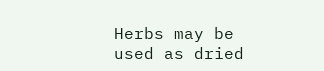Herbs may be used as dried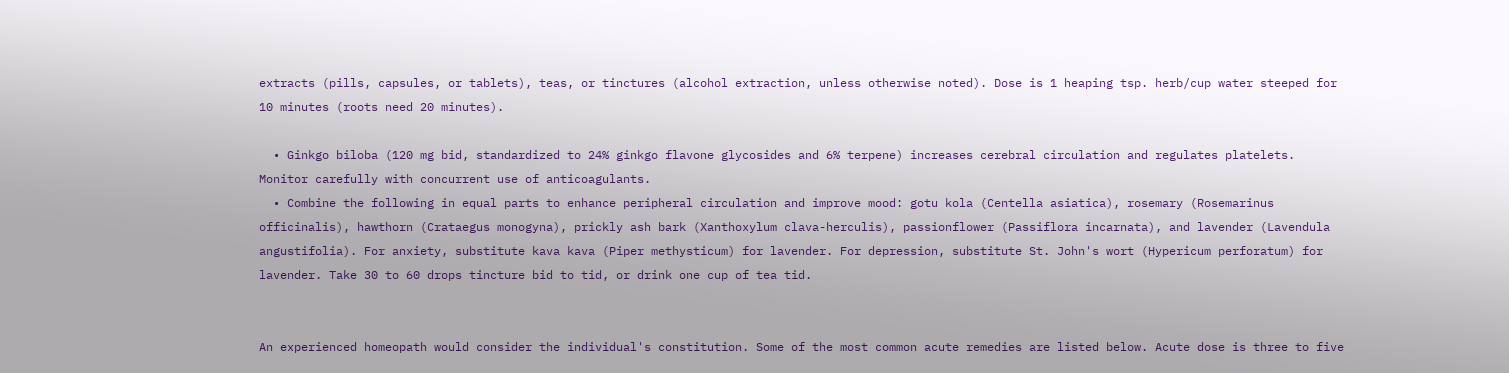extracts (pills, capsules, or tablets), teas, or tinctures (alcohol extraction, unless otherwise noted). Dose is 1 heaping tsp. herb/cup water steeped for 10 minutes (roots need 20 minutes).

  • Ginkgo biloba (120 mg bid, standardized to 24% ginkgo flavone glycosides and 6% terpene) increases cerebral circulation and regulates platelets. Monitor carefully with concurrent use of anticoagulants.
  • Combine the following in equal parts to enhance peripheral circulation and improve mood: gotu kola (Centella asiatica), rosemary (Rosemarinus officinalis), hawthorn (Crataegus monogyna), prickly ash bark (Xanthoxylum clava-herculis), passionflower (Passiflora incarnata), and lavender (Lavendula angustifolia). For anxiety, substitute kava kava (Piper methysticum) for lavender. For depression, substitute St. John's wort (Hypericum perforatum) for lavender. Take 30 to 60 drops tincture bid to tid, or drink one cup of tea tid.


An experienced homeopath would consider the individual's constitution. Some of the most common acute remedies are listed below. Acute dose is three to five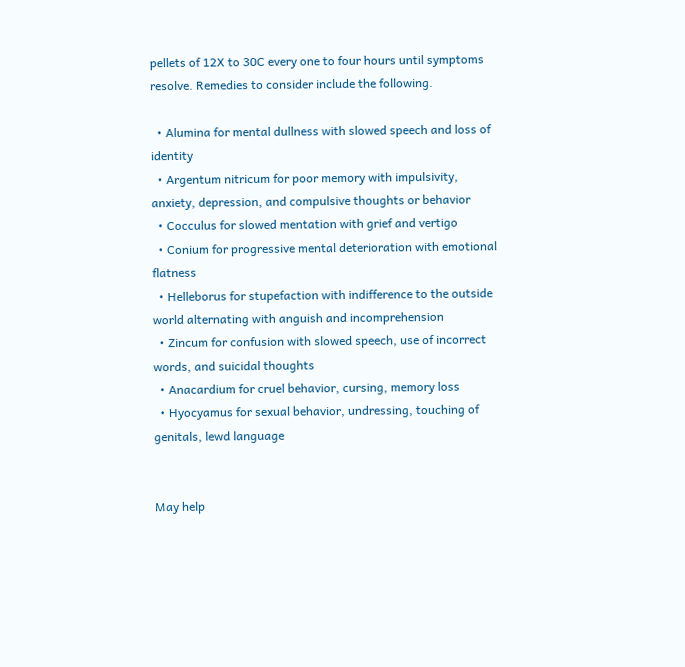pellets of 12X to 30C every one to four hours until symptoms resolve. Remedies to consider include the following.

  • Alumina for mental dullness with slowed speech and loss of identity
  • Argentum nitricum for poor memory with impulsivity, anxiety, depression, and compulsive thoughts or behavior
  • Cocculus for slowed mentation with grief and vertigo
  • Conium for progressive mental deterioration with emotional flatness
  • Helleborus for stupefaction with indifference to the outside world alternating with anguish and incomprehension
  • Zincum for confusion with slowed speech, use of incorrect words, and suicidal thoughts
  • Anacardium for cruel behavior, cursing, memory loss
  • Hyocyamus for sexual behavior, undressing, touching of genitals, lewd language


May help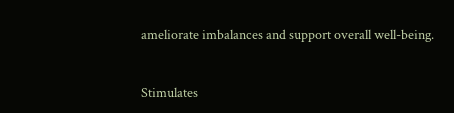ameliorate imbalances and support overall well-being.


Stimulates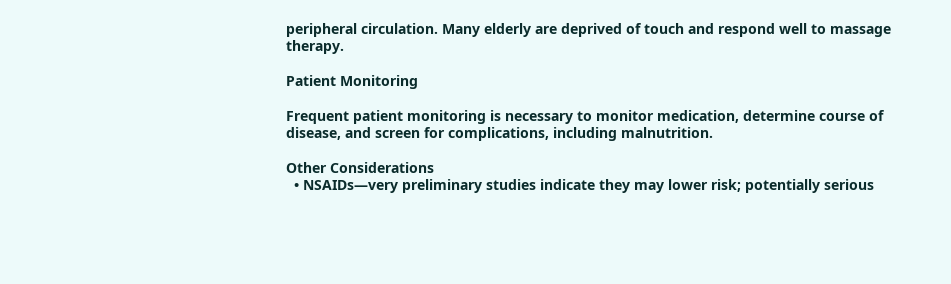peripheral circulation. Many elderly are deprived of touch and respond well to massage therapy.

Patient Monitoring

Frequent patient monitoring is necessary to monitor medication, determine course of disease, and screen for complications, including malnutrition.

Other Considerations
  • NSAIDs—very preliminary studies indicate they may lower risk; potentially serious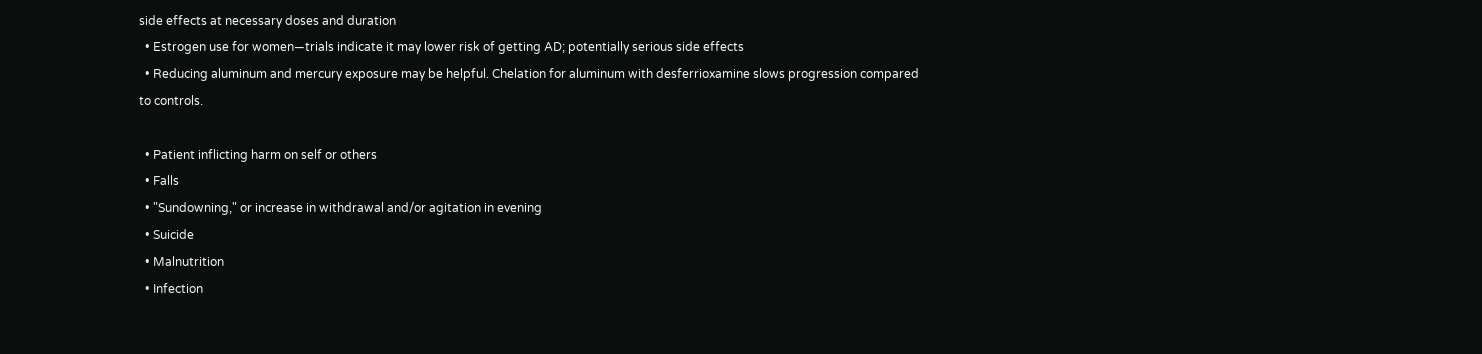side effects at necessary doses and duration
  • Estrogen use for women—trials indicate it may lower risk of getting AD; potentially serious side effects
  • Reducing aluminum and mercury exposure may be helpful. Chelation for aluminum with desferrioxamine slows progression compared to controls.

  • Patient inflicting harm on self or others
  • Falls
  • "Sundowning," or increase in withdrawal and/or agitation in evening
  • Suicide
  • Malnutrition
  • Infection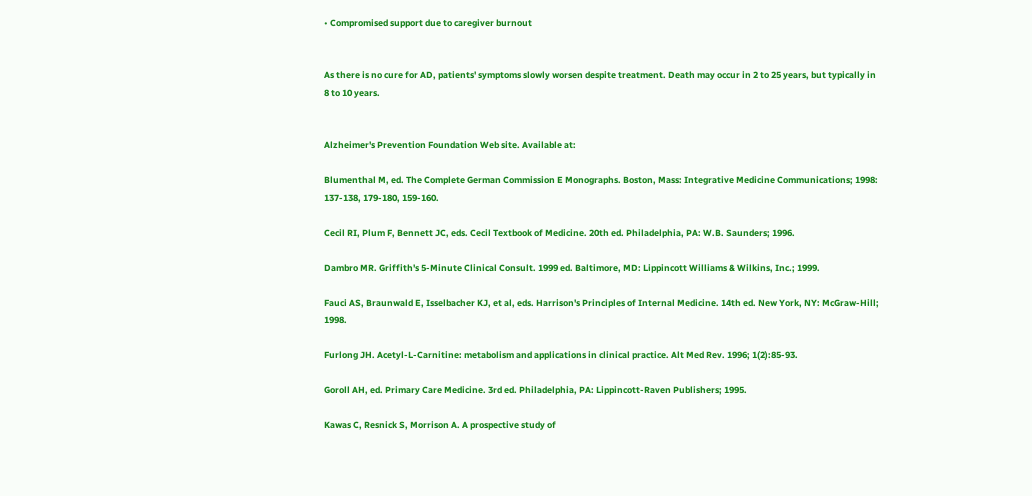• Compromised support due to caregiver burnout


As there is no cure for AD, patients' symptoms slowly worsen despite treatment. Death may occur in 2 to 25 years, but typically in 8 to 10 years.


Alzheimer's Prevention Foundation Web site. Available at:

Blumenthal M, ed. The Complete German Commission E Monographs. Boston, Mass: Integrative Medicine Communications; 1998: 137-138, 179-180, 159-160.

Cecil RI, Plum F, Bennett JC, eds. Cecil Textbook of Medicine. 20th ed. Philadelphia, PA: W.B. Saunders; 1996.

Dambro MR. Griffith's 5-Minute Clinical Consult. 1999 ed. Baltimore, MD: Lippincott Williams & Wilkins, Inc.; 1999.

Fauci AS, Braunwald E, Isselbacher KJ, et al, eds. Harrison's Principles of Internal Medicine. 14th ed. New York, NY: McGraw-Hill; 1998.

Furlong JH. Acetyl-L-Carnitine: metabolism and applications in clinical practice. Alt Med Rev. 1996; 1(2):85-93.

Goroll AH, ed. Primary Care Medicine. 3rd ed. Philadelphia, PA: Lippincott-Raven Publishers; 1995.

Kawas C, Resnick S, Morrison A. A prospective study of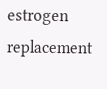estrogen replacement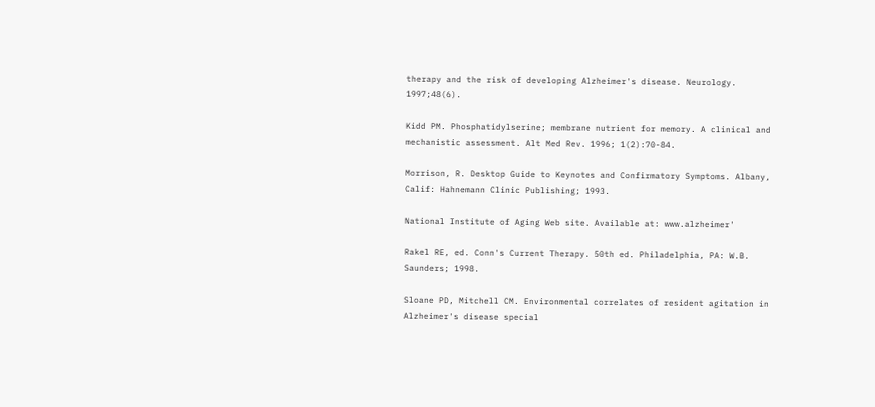therapy and the risk of developing Alzheimer's disease. Neurology. 1997;48(6).

Kidd PM. Phosphatidylserine; membrane nutrient for memory. A clinical and mechanistic assessment. Alt Med Rev. 1996; 1(2):70-84.

Morrison, R. Desktop Guide to Keynotes and Confirmatory Symptoms. Albany, Calif: Hahnemann Clinic Publishing; 1993.

National Institute of Aging Web site. Available at: www.alzheimer'

Rakel RE, ed. Conn's Current Therapy. 50th ed. Philadelphia, PA: W.B. Saunders; 1998.

Sloane PD, Mitchell CM. Environmental correlates of resident agitation in Alzheimer's disease special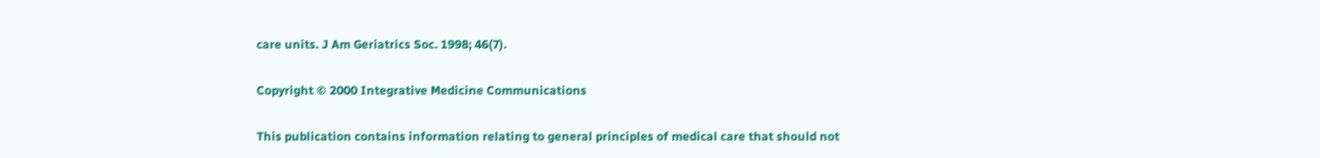care units. J Am Geriatrics Soc. 1998; 46(7).

Copyright © 2000 Integrative Medicine Communications

This publication contains information relating to general principles of medical care that should not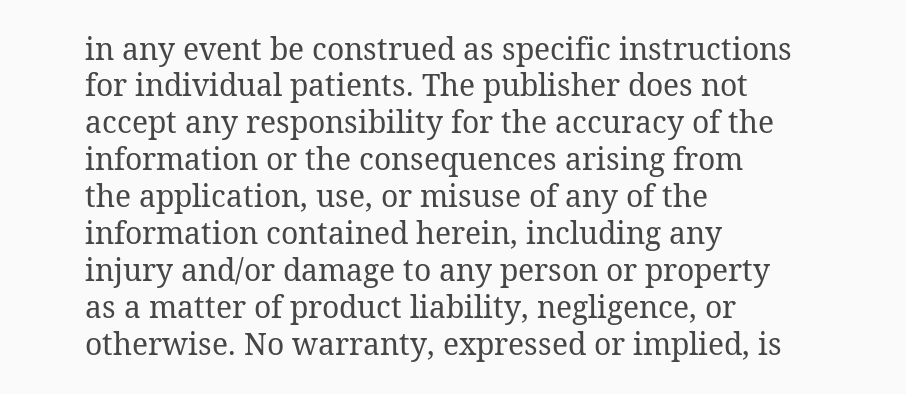in any event be construed as specific instructions for individual patients. The publisher does not accept any responsibility for the accuracy of the information or the consequences arising from the application, use, or misuse of any of the information contained herein, including any injury and/or damage to any person or property as a matter of product liability, negligence, or otherwise. No warranty, expressed or implied, is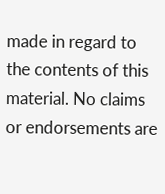made in regard to the contents of this material. No claims or endorsements are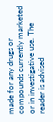made for any drugs or compounds currently marketed or in investigative use. The reader is advised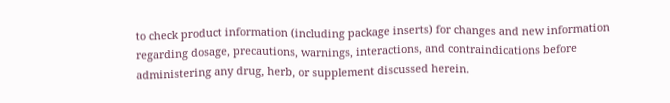to check product information (including package inserts) for changes and new information regarding dosage, precautions, warnings, interactions, and contraindications before administering any drug, herb, or supplement discussed herein.